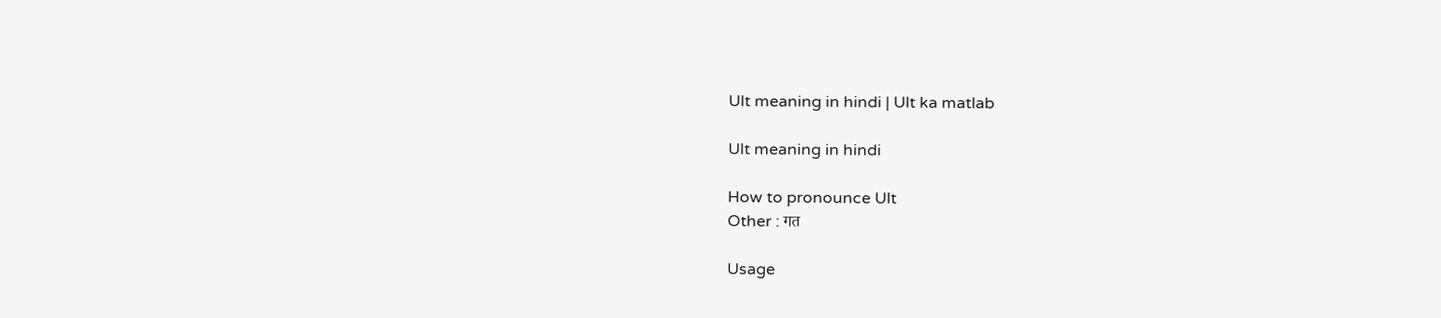Ult meaning in hindi | Ult ka matlab

Ult meaning in hindi

How to pronounce Ult
Other : गत

Usage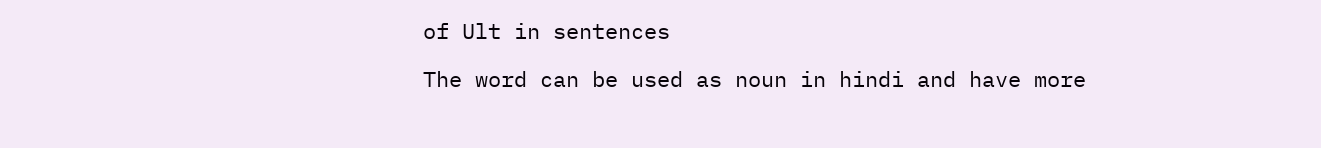of Ult in sentences

The word can be used as noun in hindi and have more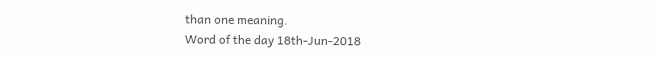than one meaning.
Word of the day 18th-Jun-2018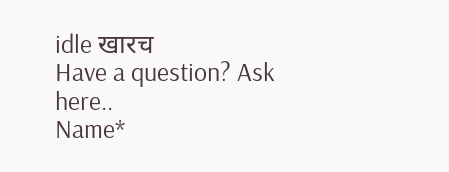idle खारच
Have a question? Ask here..
Name*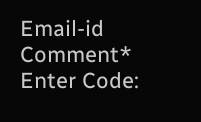Email-id    Comment* Enter Code: